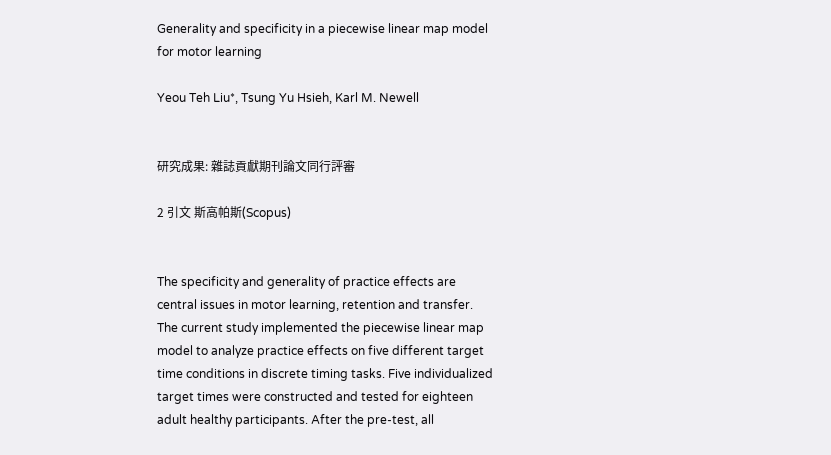Generality and specificity in a piecewise linear map model for motor learning

Yeou Teh Liu*, Tsung Yu Hsieh, Karl M. Newell


研究成果: 雜誌貢獻期刊論文同行評審

2 引文 斯高帕斯(Scopus)


The specificity and generality of practice effects are central issues in motor learning, retention and transfer. The current study implemented the piecewise linear map model to analyze practice effects on five different target time conditions in discrete timing tasks. Five individualized target times were constructed and tested for eighteen adult healthy participants. After the pre-test, all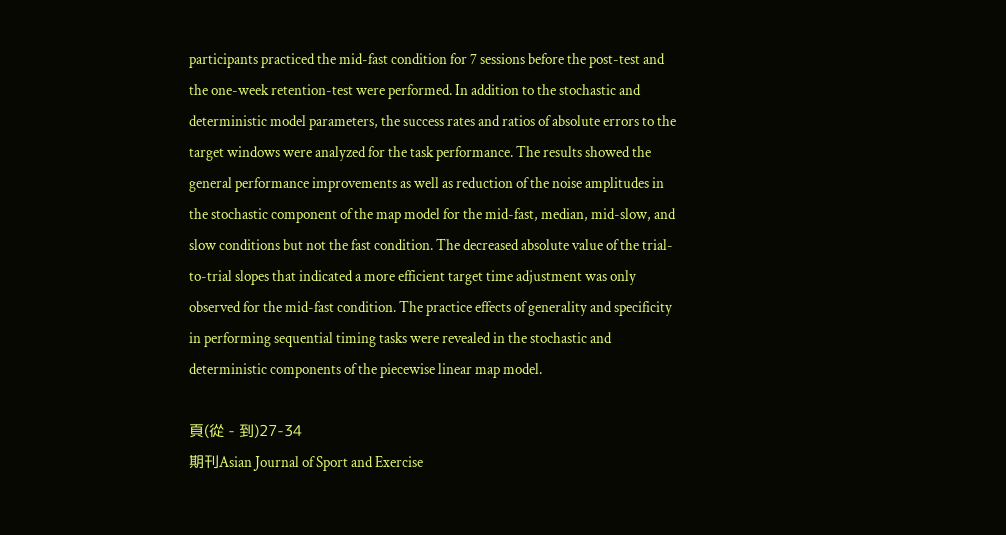participants practiced the mid-fast condition for 7 sessions before the post-test and the one-week retention-test were performed. In addition to the stochastic and deterministic model parameters, the success rates and ratios of absolute errors to the target windows were analyzed for the task performance. The results showed the general performance improvements as well as reduction of the noise amplitudes in the stochastic component of the map model for the mid-fast, median, mid-slow, and slow conditions but not the fast condition. The decreased absolute value of the trial-to-trial slopes that indicated a more efficient target time adjustment was only observed for the mid-fast condition. The practice effects of generality and specificity in performing sequential timing tasks were revealed in the stochastic and deterministic components of the piecewise linear map model.

頁(從 - 到)27-34
期刊Asian Journal of Sport and Exercise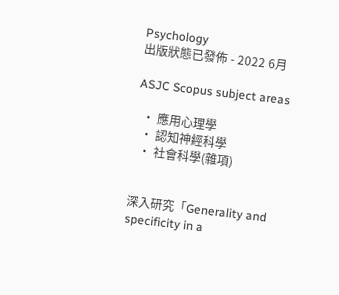Psychology
出版狀態已發佈 - 2022 6月

ASJC Scopus subject areas

  • 應用心理學
  • 認知神經科學
  • 社會科學(雜項)


深入研究「Generality and specificity in a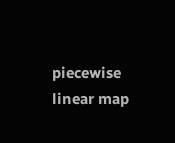piecewise linear map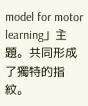model for motor learning」主題。共同形成了獨特的指紋。